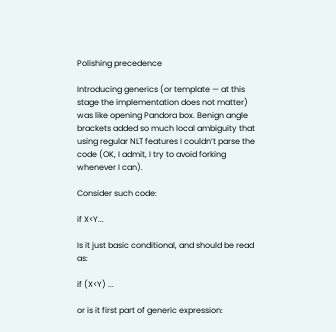Polishing precedence

Introducing generics (or template — at this stage the implementation does not matter) was like opening Pandora box. Benign angle brackets added so much local ambiguity that using regular NLT features I couldn’t parse the code (OK, I admit, I try to avoid forking whenever I can).

Consider such code:

if X<Y...

Is it just basic conditional, and should be read as:

if (X<Y) ...

or is it first part of generic expression: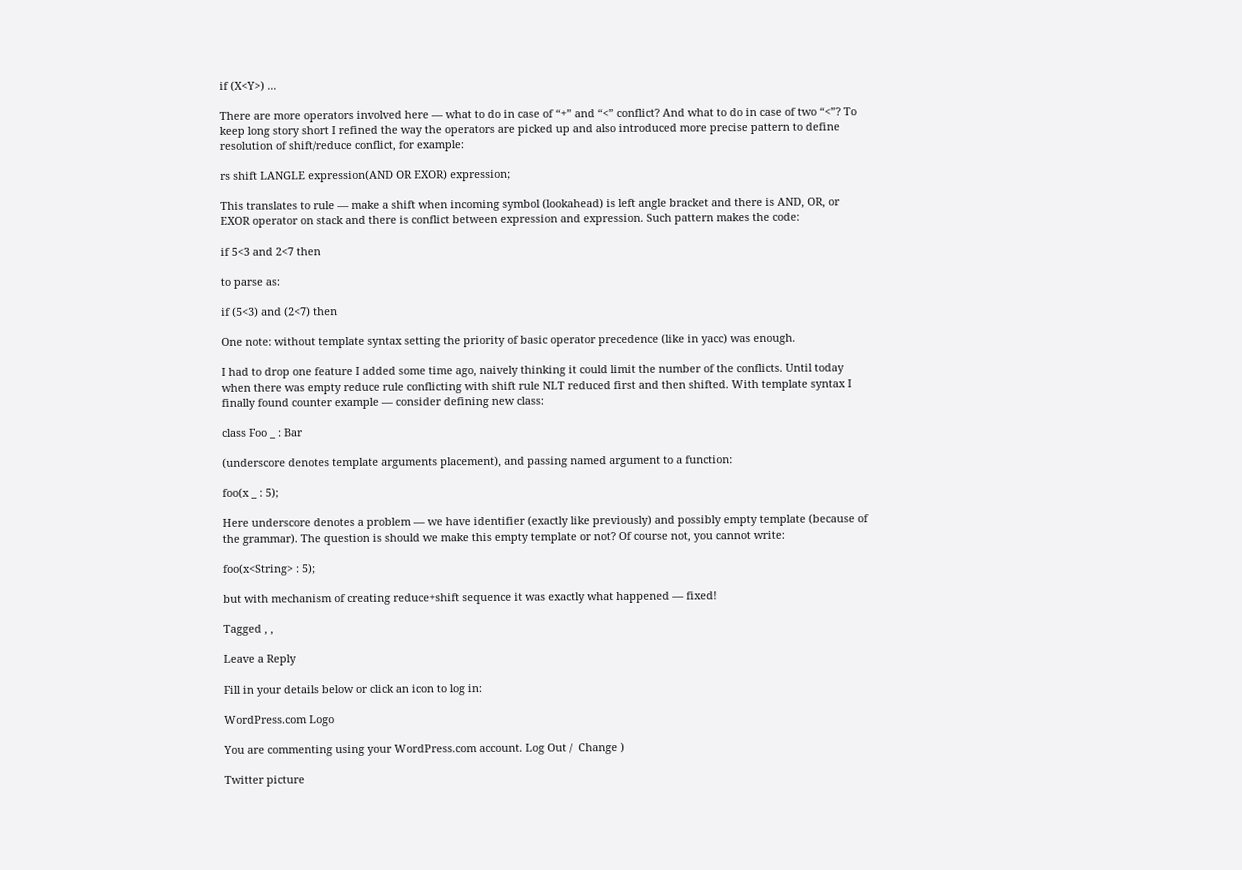if (X<Y>) ...

There are more operators involved here — what to do in case of “+” and “<” conflict? And what to do in case of two “<”? To keep long story short I refined the way the operators are picked up and also introduced more precise pattern to define resolution of shift/reduce conflict, for example:

rs shift LANGLE expression(AND OR EXOR) expression;

This translates to rule — make a shift when incoming symbol (lookahead) is left angle bracket and there is AND, OR, or EXOR operator on stack and there is conflict between expression and expression. Such pattern makes the code:

if 5<3 and 2<7 then

to parse as:

if (5<3) and (2<7) then

One note: without template syntax setting the priority of basic operator precedence (like in yacc) was enough.

I had to drop one feature I added some time ago, naively thinking it could limit the number of the conflicts. Until today when there was empty reduce rule conflicting with shift rule NLT reduced first and then shifted. With template syntax I finally found counter example — consider defining new class:

class Foo _ : Bar

(underscore denotes template arguments placement), and passing named argument to a function:

foo(x _ : 5);

Here underscore denotes a problem — we have identifier (exactly like previously) and possibly empty template (because of the grammar). The question is should we make this empty template or not? Of course not, you cannot write:

foo(x<String> : 5);

but with mechanism of creating reduce+shift sequence it was exactly what happened — fixed!

Tagged , ,

Leave a Reply

Fill in your details below or click an icon to log in:

WordPress.com Logo

You are commenting using your WordPress.com account. Log Out /  Change )

Twitter picture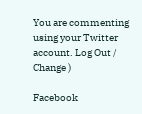You are commenting using your Twitter account. Log Out /  Change )

Facebook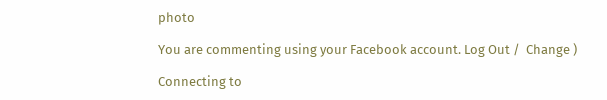photo

You are commenting using your Facebook account. Log Out /  Change )

Connecting to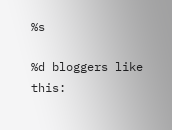%s

%d bloggers like this: